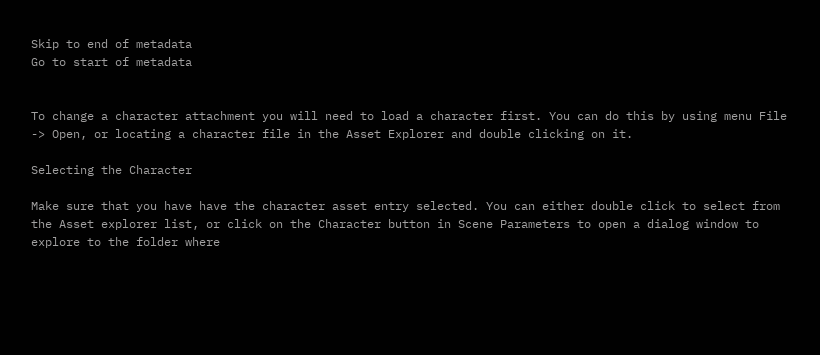Skip to end of metadata
Go to start of metadata


To change a character attachment you will need to load a character first. You can do this by using menu File -> Open, or locating a character file in the Asset Explorer and double clicking on it.

Selecting the Character

Make sure that you have have the character asset entry selected. You can either double click to select from the Asset explorer list, or click on the Character button in Scene Parameters to open a dialog window to explore to the folder where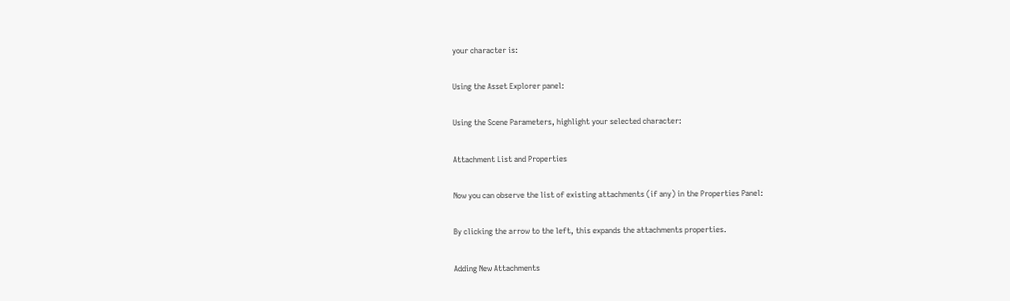your character is:

Using the Asset Explorer panel:

Using the Scene Parameters, highlight your selected character:

Attachment List and Properties

Now you can observe the list of existing attachments (if any) in the Properties Panel:

By clicking the arrow to the left, this expands the attachments properties.

Adding New Attachments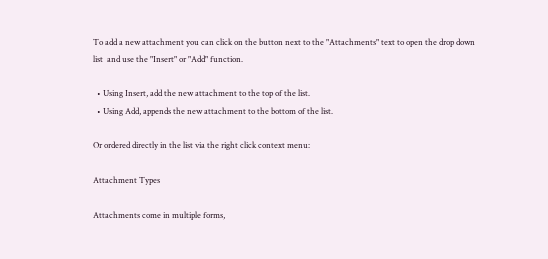To add a new attachment you can click on the button next to the "Attachments" text to open the drop down list  and use the "Insert" or "Add" function.

  • Using Insert, add the new attachment to the top of the list.
  • Using Add, appends the new attachment to the bottom of the list.

Or ordered directly in the list via the right click context menu:

Attachment Types

Attachments come in multiple forms,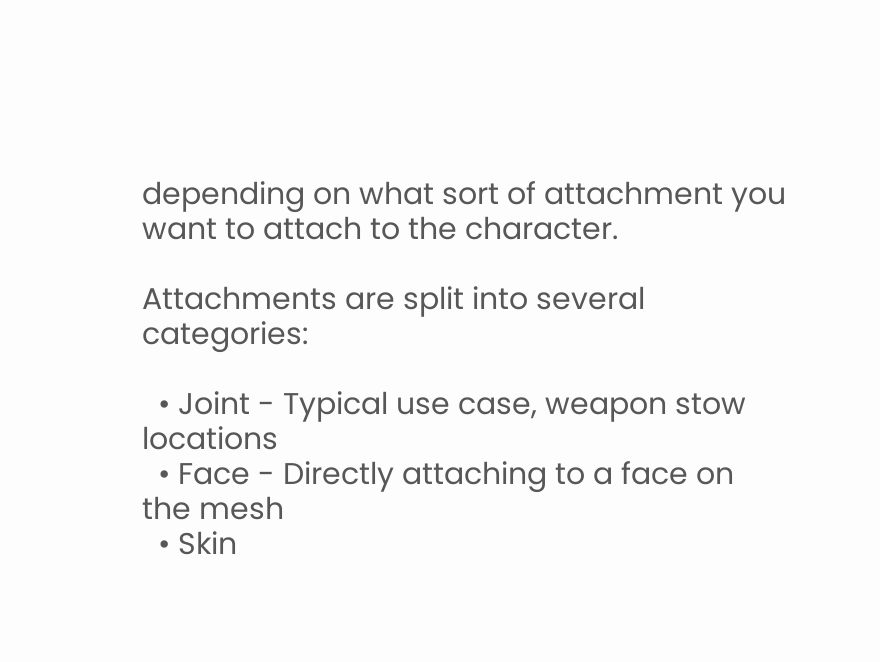depending on what sort of attachment you want to attach to the character.

Attachments are split into several categories:

  • Joint - Typical use case, weapon stow locations
  • Face - Directly attaching to a face on the mesh
  • Skin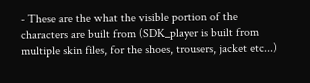- These are the what the visible portion of the characters are built from (SDK_player is built from multiple skin files, for the shoes, trousers, jacket etc...)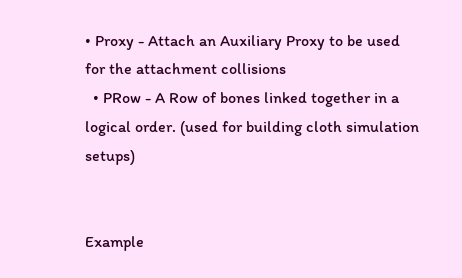• Proxy - Attach an Auxiliary Proxy to be used for the attachment collisions
  • PRow - A Row of bones linked together in a logical order. (used for building cloth simulation setups)


Example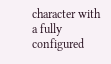character with a fully configured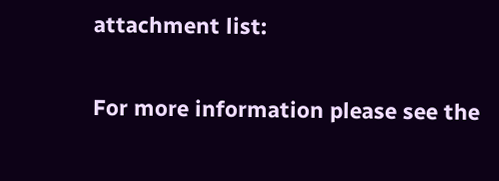attachment list:

For more information please see the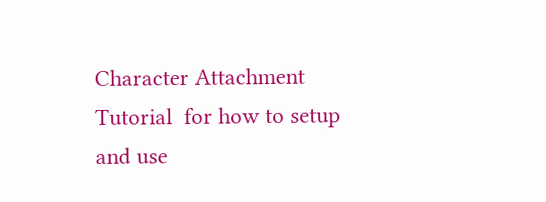Character Attachment Tutorial  for how to setup and use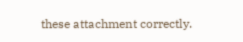these attachment correctly.